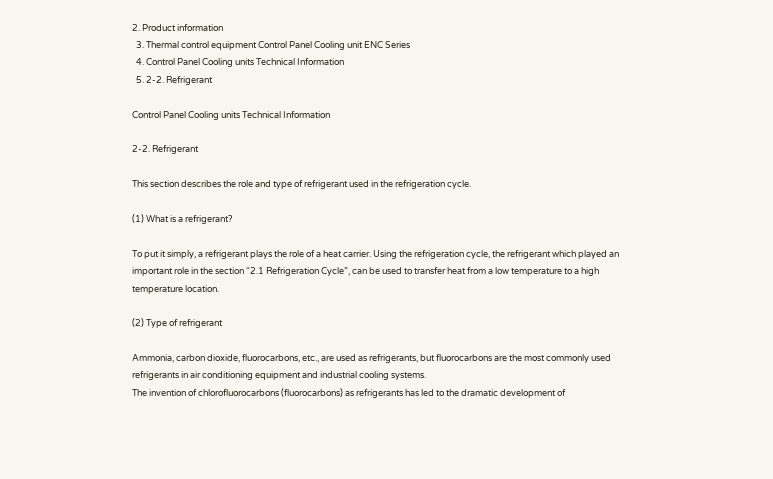2. Product information
  3. Thermal control equipment Control Panel Cooling unit ENC Series
  4. Control Panel Cooling units Technical Information
  5. 2-2. Refrigerant

Control Panel Cooling units Technical Information

2-2. Refrigerant

This section describes the role and type of refrigerant used in the refrigeration cycle.

(1) What is a refrigerant?

To put it simply, a refrigerant plays the role of a heat carrier. Using the refrigeration cycle, the refrigerant which played an important role in the section “2.1 Refrigeration Cycle”, can be used to transfer heat from a low temperature to a high temperature location.

(2) Type of refrigerant

Ammonia, carbon dioxide, fluorocarbons, etc., are used as refrigerants, but fluorocarbons are the most commonly used refrigerants in air conditioning equipment and industrial cooling systems.
The invention of chlorofluorocarbons (fluorocarbons) as refrigerants has led to the dramatic development of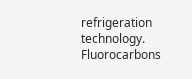refrigeration technology. Fluorocarbons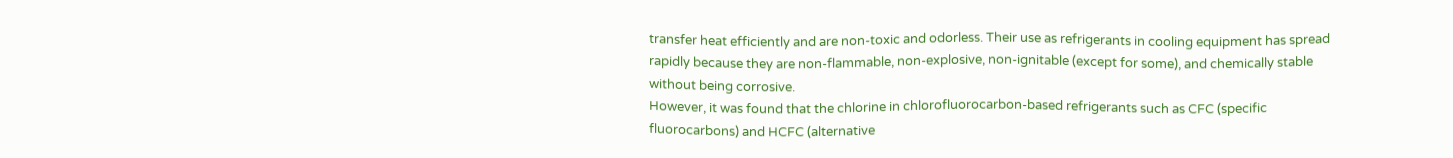transfer heat efficiently and are non-toxic and odorless. Their use as refrigerants in cooling equipment has spread rapidly because they are non-flammable, non-explosive, non-ignitable (except for some), and chemically stable without being corrosive.
However, it was found that the chlorine in chlorofluorocarbon-based refrigerants such as CFC (specific fluorocarbons) and HCFC (alternative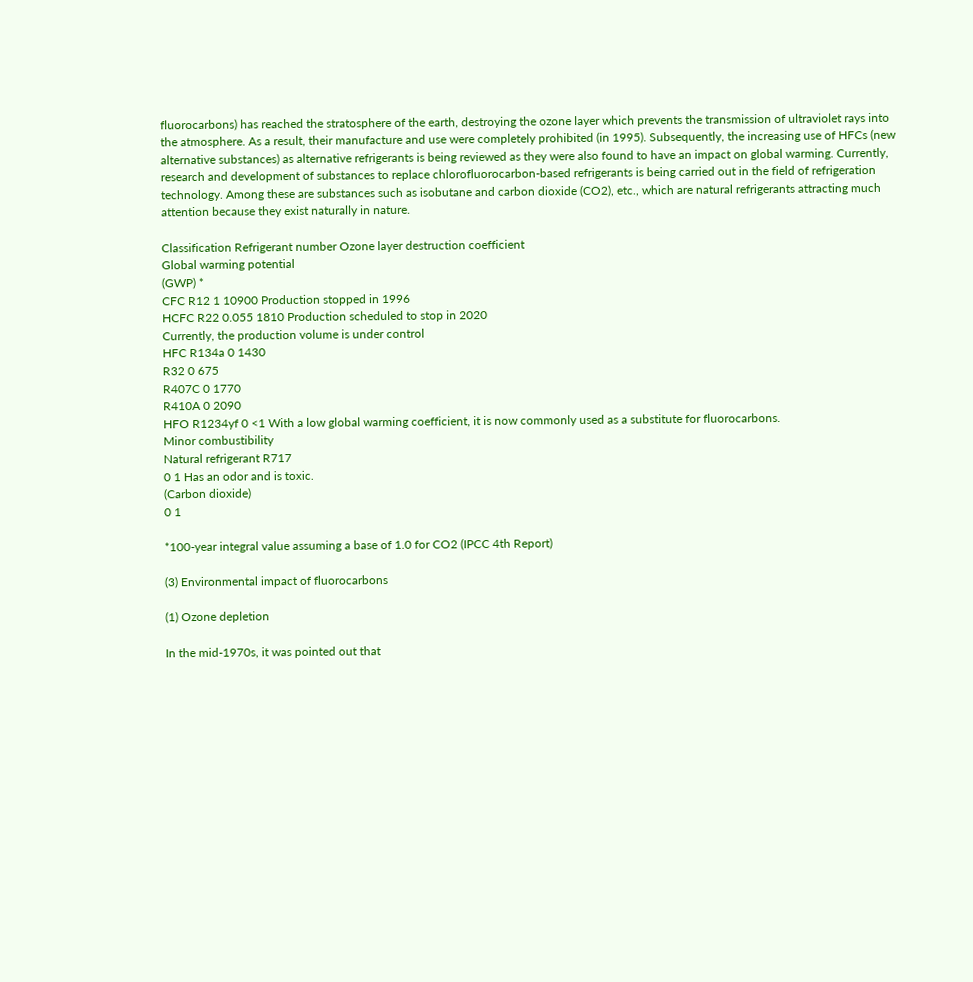fluorocarbons) has reached the stratosphere of the earth, destroying the ozone layer which prevents the transmission of ultraviolet rays into the atmosphere. As a result, their manufacture and use were completely prohibited (in 1995). Subsequently, the increasing use of HFCs (new alternative substances) as alternative refrigerants is being reviewed as they were also found to have an impact on global warming. Currently, research and development of substances to replace chlorofluorocarbon-based refrigerants is being carried out in the field of refrigeration technology. Among these are substances such as isobutane and carbon dioxide (CO2), etc., which are natural refrigerants attracting much attention because they exist naturally in nature.

Classification Refrigerant number Ozone layer destruction coefficient
Global warming potential
(GWP) *
CFC R12 1 10900 Production stopped in 1996
HCFC R22 0.055 1810 Production scheduled to stop in 2020
Currently, the production volume is under control
HFC R134a 0 1430
R32 0 675
R407C 0 1770
R410A 0 2090
HFO R1234yf 0 <1 With a low global warming coefficient, it is now commonly used as a substitute for fluorocarbons.
Minor combustibility
Natural refrigerant R717
0 1 Has an odor and is toxic.
(Carbon dioxide)
0 1

*100-year integral value assuming a base of 1.0 for CO2 (IPCC 4th Report)

(3) Environmental impact of fluorocarbons

(1) Ozone depletion

In the mid-1970s, it was pointed out that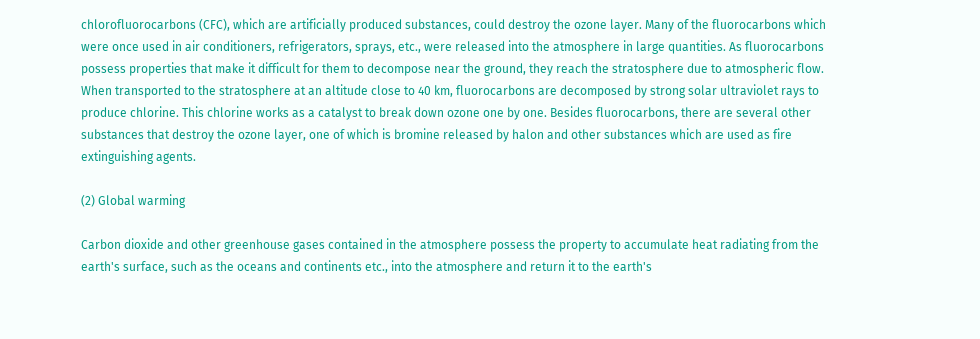chlorofluorocarbons (CFC), which are artificially produced substances, could destroy the ozone layer. Many of the fluorocarbons which were once used in air conditioners, refrigerators, sprays, etc., were released into the atmosphere in large quantities. As fluorocarbons possess properties that make it difficult for them to decompose near the ground, they reach the stratosphere due to atmospheric flow. When transported to the stratosphere at an altitude close to 40 km, fluorocarbons are decomposed by strong solar ultraviolet rays to produce chlorine. This chlorine works as a catalyst to break down ozone one by one. Besides fluorocarbons, there are several other substances that destroy the ozone layer, one of which is bromine released by halon and other substances which are used as fire extinguishing agents.

(2) Global warming

Carbon dioxide and other greenhouse gases contained in the atmosphere possess the property to accumulate heat radiating from the earth's surface, such as the oceans and continents etc., into the atmosphere and return it to the earth's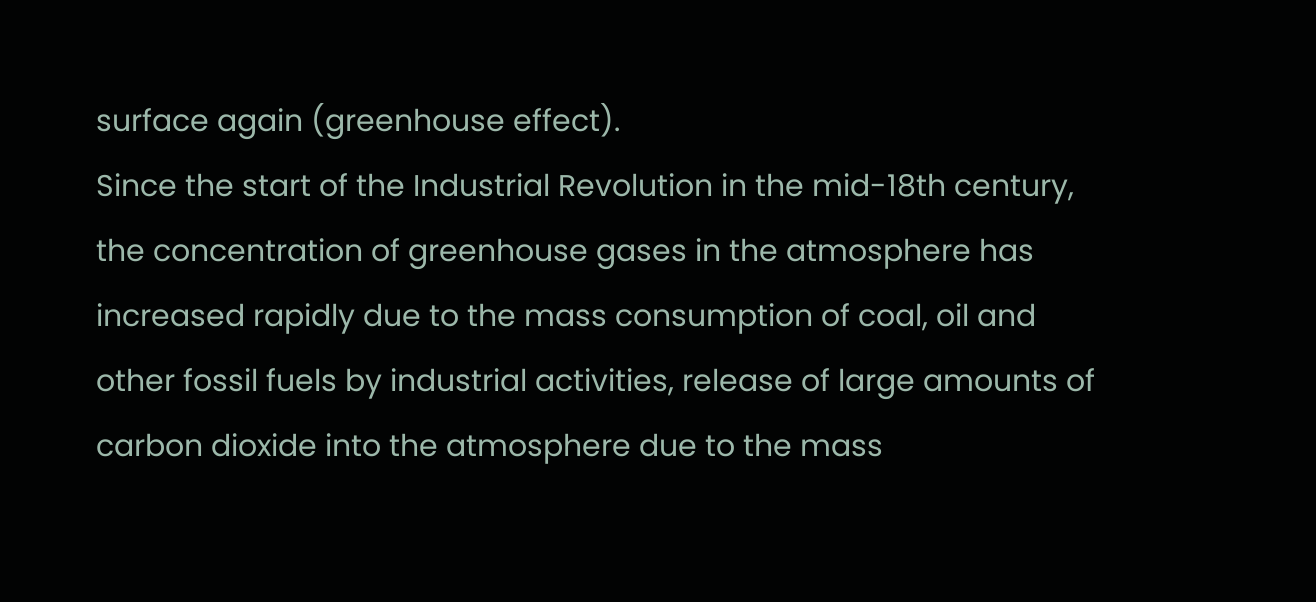surface again (greenhouse effect).
Since the start of the Industrial Revolution in the mid-18th century, the concentration of greenhouse gases in the atmosphere has increased rapidly due to the mass consumption of coal, oil and other fossil fuels by industrial activities, release of large amounts of carbon dioxide into the atmosphere due to the mass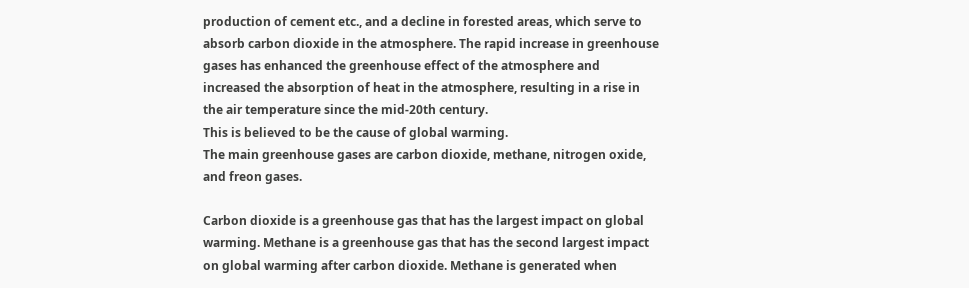production of cement etc., and a decline in forested areas, which serve to absorb carbon dioxide in the atmosphere. The rapid increase in greenhouse gases has enhanced the greenhouse effect of the atmosphere and increased the absorption of heat in the atmosphere, resulting in a rise in the air temperature since the mid-20th century.
This is believed to be the cause of global warming.
The main greenhouse gases are carbon dioxide, methane, nitrogen oxide, and freon gases.

Carbon dioxide is a greenhouse gas that has the largest impact on global warming. Methane is a greenhouse gas that has the second largest impact on global warming after carbon dioxide. Methane is generated when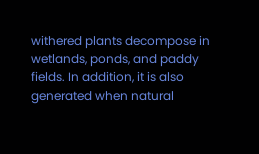withered plants decompose in wetlands, ponds, and paddy fields. In addition, it is also generated when natural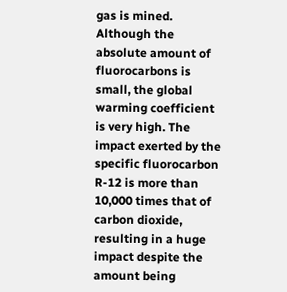gas is mined.
Although the absolute amount of fluorocarbons is small, the global warming coefficient is very high. The impact exerted by the specific fluorocarbon R-12 is more than 10,000 times that of carbon dioxide, resulting in a huge impact despite the amount being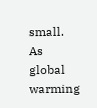small.
As global warming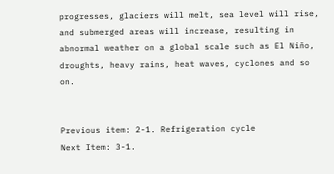progresses, glaciers will melt, sea level will rise, and submerged areas will increase, resulting in abnormal weather on a global scale such as El Niño, droughts, heavy rains, heat waves, cyclones and so on.


Previous item: 2-1. Refrigeration cycle
Next Item: 3-1.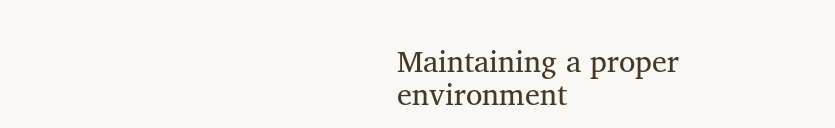Maintaining a proper environment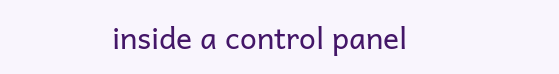inside a control panel